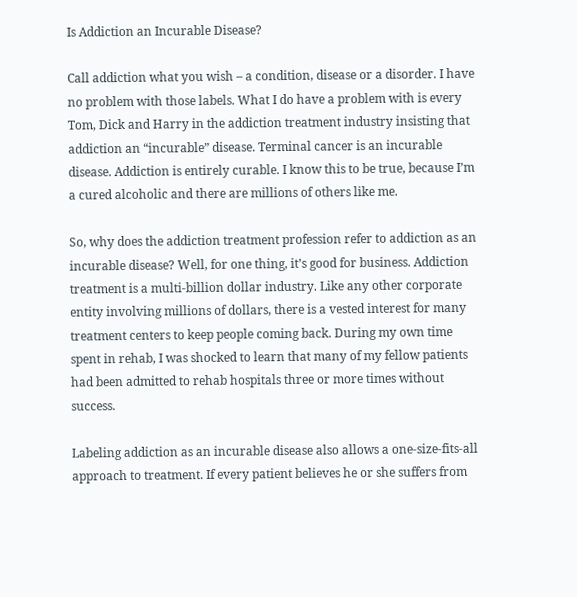Is Addiction an Incurable Disease?

Call addiction what you wish – a condition, disease or a disorder. I have no problem with those labels. What I do have a problem with is every Tom, Dick and Harry in the addiction treatment industry insisting that addiction an “incurable” disease. Terminal cancer is an incurable disease. Addiction is entirely curable. I know this to be true, because I’m a cured alcoholic and there are millions of others like me.

So, why does the addiction treatment profession refer to addiction as an incurable disease? Well, for one thing, it’s good for business. Addiction treatment is a multi-billion dollar industry. Like any other corporate entity involving millions of dollars, there is a vested interest for many treatment centers to keep people coming back. During my own time spent in rehab, I was shocked to learn that many of my fellow patients had been admitted to rehab hospitals three or more times without success.

Labeling addiction as an incurable disease also allows a one-size-fits-all approach to treatment. If every patient believes he or she suffers from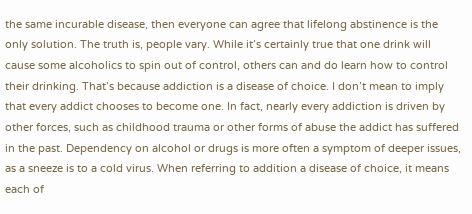the same incurable disease, then everyone can agree that lifelong abstinence is the only solution. The truth is, people vary. While it’s certainly true that one drink will cause some alcoholics to spin out of control, others can and do learn how to control their drinking. That’s because addiction is a disease of choice. I don’t mean to imply that every addict chooses to become one. In fact, nearly every addiction is driven by other forces, such as childhood trauma or other forms of abuse the addict has suffered in the past. Dependency on alcohol or drugs is more often a symptom of deeper issues, as a sneeze is to a cold virus. When referring to addition a disease of choice, it means each of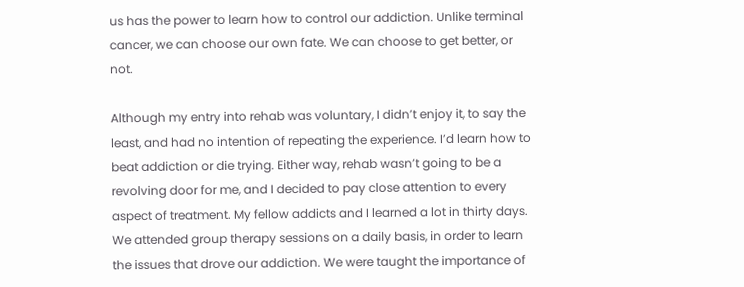us has the power to learn how to control our addiction. Unlike terminal cancer, we can choose our own fate. We can choose to get better, or not.

Although my entry into rehab was voluntary, I didn’t enjoy it, to say the least, and had no intention of repeating the experience. I’d learn how to beat addiction or die trying. Either way, rehab wasn’t going to be a revolving door for me, and I decided to pay close attention to every aspect of treatment. My fellow addicts and I learned a lot in thirty days. We attended group therapy sessions on a daily basis, in order to learn the issues that drove our addiction. We were taught the importance of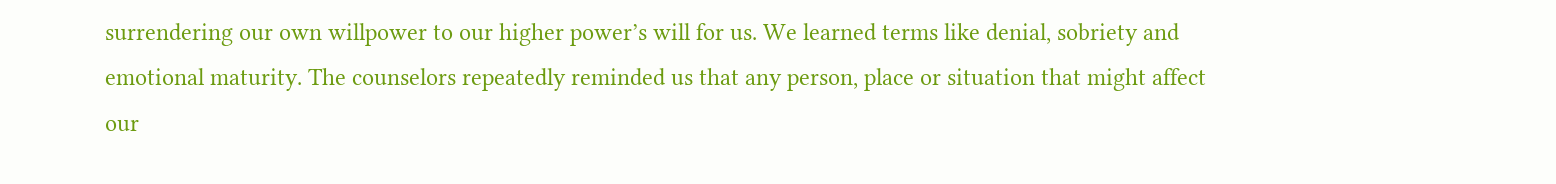surrendering our own willpower to our higher power’s will for us. We learned terms like denial, sobriety and emotional maturity. The counselors repeatedly reminded us that any person, place or situation that might affect our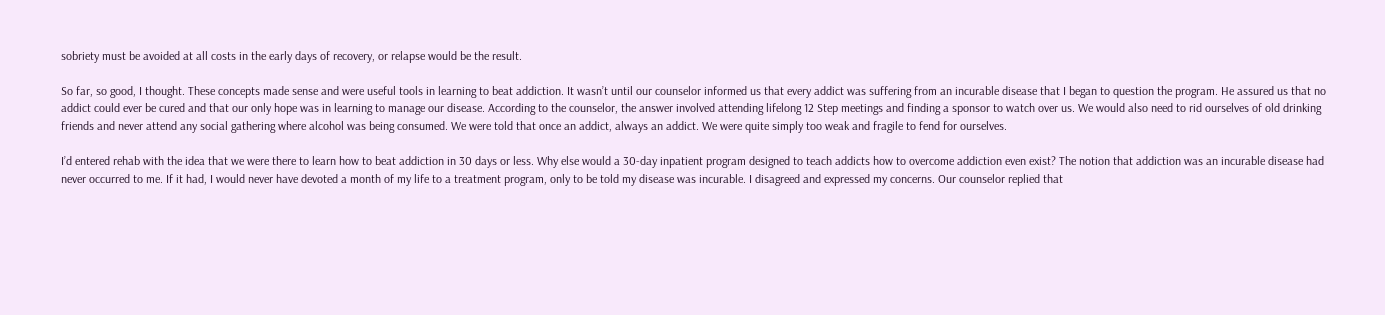sobriety must be avoided at all costs in the early days of recovery, or relapse would be the result.

So far, so good, I thought. These concepts made sense and were useful tools in learning to beat addiction. It wasn’t until our counselor informed us that every addict was suffering from an incurable disease that I began to question the program. He assured us that no addict could ever be cured and that our only hope was in learning to manage our disease. According to the counselor, the answer involved attending lifelong 12 Step meetings and finding a sponsor to watch over us. We would also need to rid ourselves of old drinking friends and never attend any social gathering where alcohol was being consumed. We were told that once an addict, always an addict. We were quite simply too weak and fragile to fend for ourselves.

I’d entered rehab with the idea that we were there to learn how to beat addiction in 30 days or less. Why else would a 30-day inpatient program designed to teach addicts how to overcome addiction even exist? The notion that addiction was an incurable disease had never occurred to me. If it had, I would never have devoted a month of my life to a treatment program, only to be told my disease was incurable. I disagreed and expressed my concerns. Our counselor replied that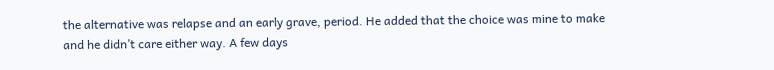the alternative was relapse and an early grave, period. He added that the choice was mine to make and he didn’t care either way. A few days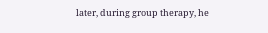later, during group therapy, he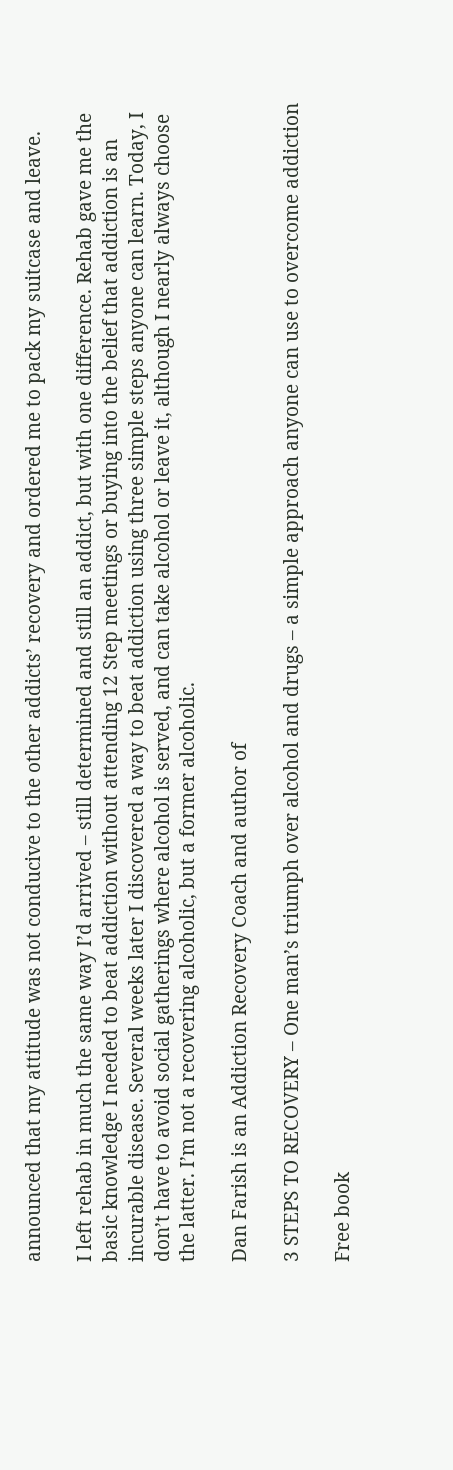announced that my attitude was not conducive to the other addicts’ recovery and ordered me to pack my suitcase and leave.

I left rehab in much the same way I’d arrived – still determined and still an addict, but with one difference. Rehab gave me the basic knowledge I needed to beat addiction without attending 12 Step meetings or buying into the belief that addiction is an incurable disease. Several weeks later I discovered a way to beat addiction using three simple steps anyone can learn. Today, I don’t have to avoid social gatherings where alcohol is served, and can take alcohol or leave it, although I nearly always choose the latter. I’m not a recovering alcoholic, but a former alcoholic.

Dan Farish is an Addiction Recovery Coach and author of

3 STEPS TO RECOVERY – One man’s triumph over alcohol and drugs – a simple approach anyone can use to overcome addiction

Free book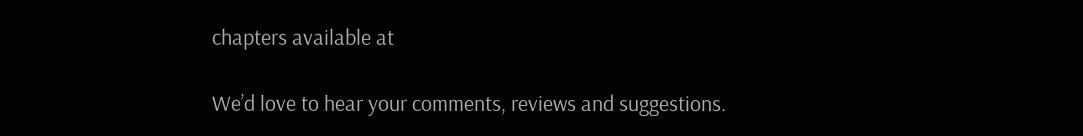chapters available at

We’d love to hear your comments, reviews and suggestions.